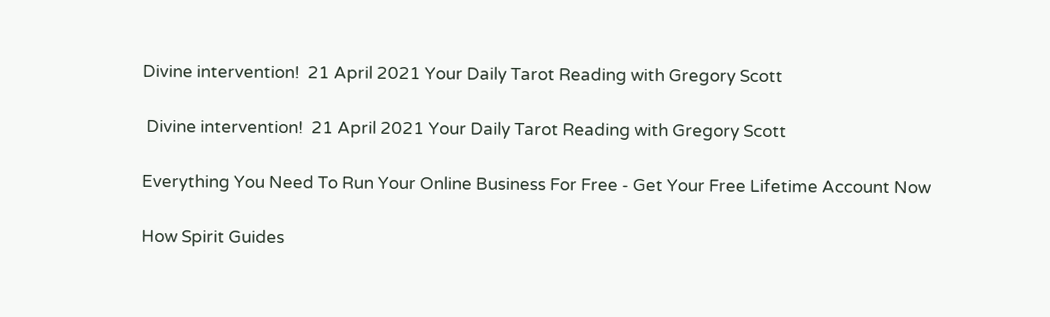Divine intervention!  21 April 2021 Your Daily Tarot Reading with Gregory Scott

 Divine intervention!  21 April 2021 Your Daily Tarot Reading with Gregory Scott

Everything You Need To Run Your Online Business For Free - Get Your Free Lifetime Account Now

How Spirit Guides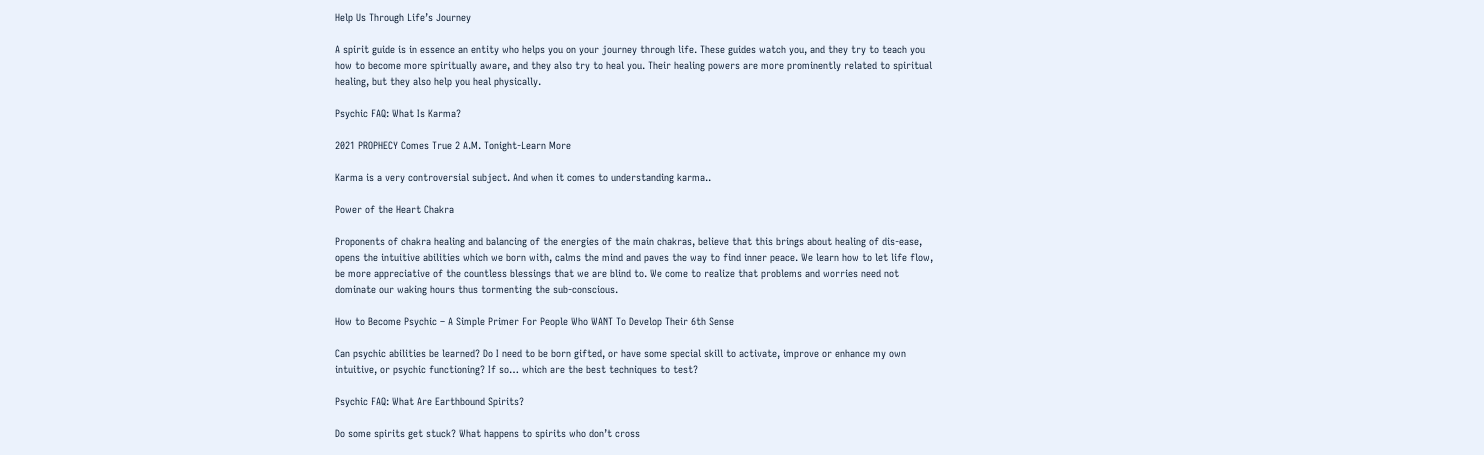Help Us Through Life’s Journey

A spirit guide is in essence an entity who helps you on your journey through life. These guides watch you, and they try to teach you how to become more spiritually aware, and they also try to heal you. Their healing powers are more prominently related to spiritual healing, but they also help you heal physically.

Psychic FAQ: What Is Karma?

2021 PROPHECY Comes True 2 A.M. Tonight-Learn More

Karma is a very controversial subject. And when it comes to understanding karma..

Power of the Heart Chakra

Proponents of chakra healing and balancing of the energies of the main chakras, believe that this brings about healing of dis-ease, opens the intuitive abilities which we born with, calms the mind and paves the way to find inner peace. We learn how to let life flow, be more appreciative of the countless blessings that we are blind to. We come to realize that problems and worries need not dominate our waking hours thus tormenting the sub-conscious.

How to Become Psychic – A Simple Primer For People Who WANT To Develop Their 6th Sense

Can psychic abilities be learned? Do I need to be born gifted, or have some special skill to activate, improve or enhance my own intuitive, or psychic functioning? If so… which are the best techniques to test?

Psychic FAQ: What Are Earthbound Spirits?

Do some spirits get stuck? What happens to spirits who don’t cross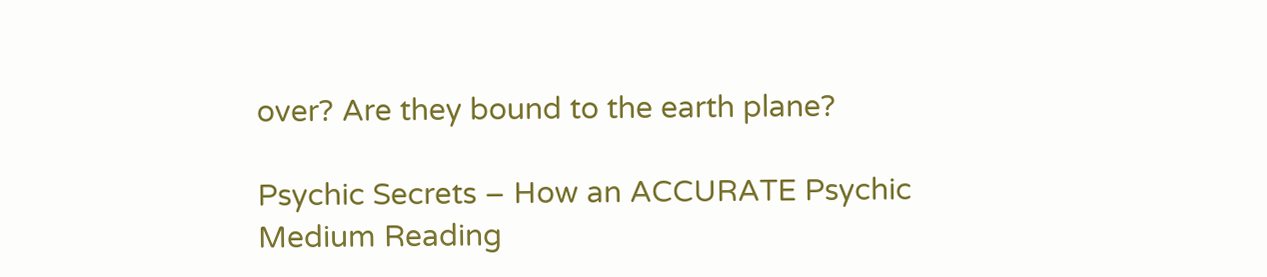over? Are they bound to the earth plane?

Psychic Secrets – How an ACCURATE Psychic Medium Reading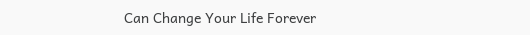Can Change Your Life Forever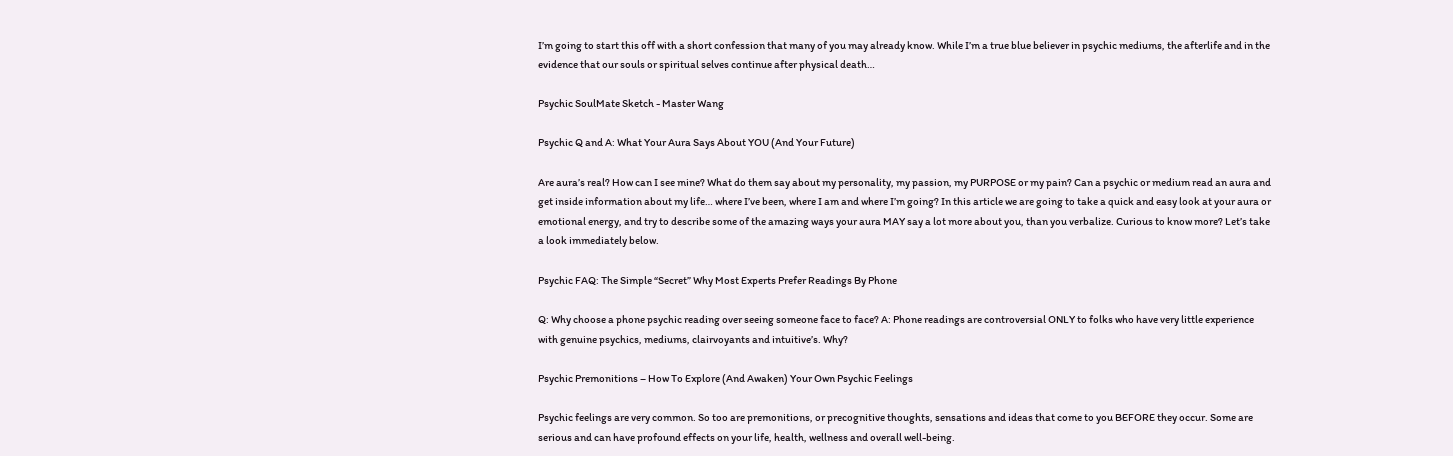I’m going to start this off with a short confession that many of you may already know. While I’m a true blue believer in psychic mediums, the afterlife and in the evidence that our souls or spiritual selves continue after physical death…

Psychic SoulMate Sketch - Master Wang

Psychic Q and A: What Your Aura Says About YOU (And Your Future)

Are aura’s real? How can I see mine? What do them say about my personality, my passion, my PURPOSE or my pain? Can a psychic or medium read an aura and get inside information about my life… where I’ve been, where I am and where I’m going? In this article we are going to take a quick and easy look at your aura or emotional energy, and try to describe some of the amazing ways your aura MAY say a lot more about you, than you verbalize. Curious to know more? Let’s take a look immediately below.

Psychic FAQ: The Simple “Secret” Why Most Experts Prefer Readings By Phone

Q: Why choose a phone psychic reading over seeing someone face to face? A: Phone readings are controversial ONLY to folks who have very little experience with genuine psychics, mediums, clairvoyants and intuitive’s. Why?

Psychic Premonitions – How To Explore (And Awaken) Your Own Psychic Feelings

Psychic feelings are very common. So too are premonitions, or precognitive thoughts, sensations and ideas that come to you BEFORE they occur. Some are serious and can have profound effects on your life, health, wellness and overall well-being.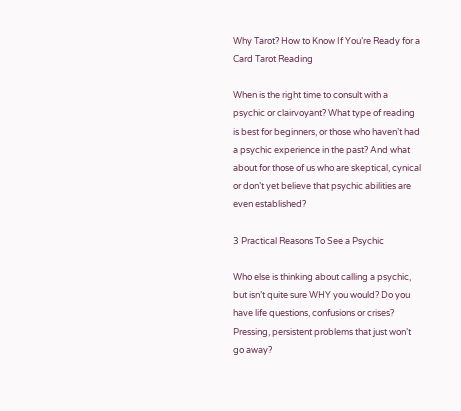Why Tarot? How to Know If You’re Ready for a Card Tarot Reading

When is the right time to consult with a psychic or clairvoyant? What type of reading is best for beginners, or those who haven’t had a psychic experience in the past? And what about for those of us who are skeptical, cynical or don’t yet believe that psychic abilities are even established?

3 Practical Reasons To See a Psychic

Who else is thinking about calling a psychic, but isn’t quite sure WHY you would? Do you have life questions, confusions or crises? Pressing, persistent problems that just won’t go away?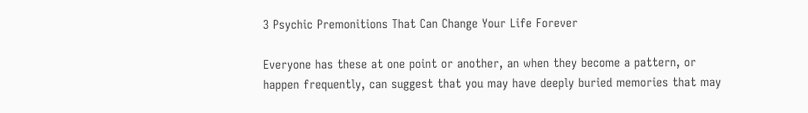3 Psychic Premonitions That Can Change Your Life Forever

Everyone has these at one point or another, an when they become a pattern, or happen frequently, can suggest that you may have deeply buried memories that may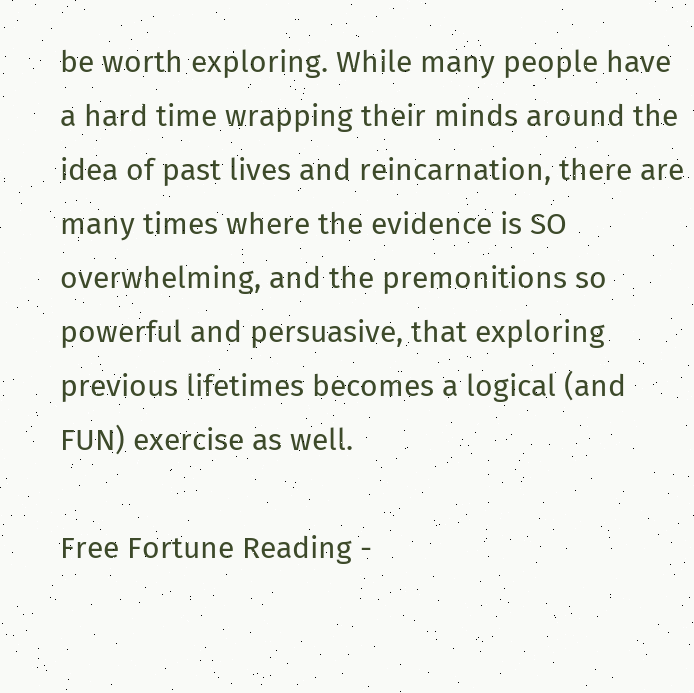be worth exploring. While many people have a hard time wrapping their minds around the idea of past lives and reincarnation, there are many times where the evidence is SO overwhelming, and the premonitions so powerful and persuasive, that exploring previous lifetimes becomes a logical (and FUN) exercise as well.

Free Fortune Reading -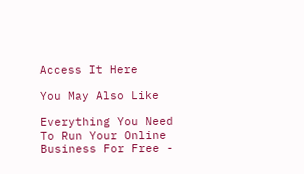Access It Here

You May Also Like

Everything You Need To Run Your Online Business For Free -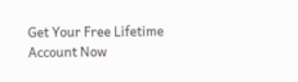Get Your Free Lifetime Account Now